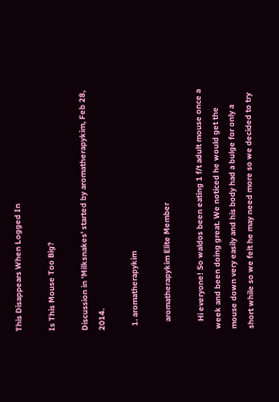This Disappears When Logged In

Is This Mouse Too Big?

Discussion in 'Milksnakes' started by aromatherapykim, Feb 28, 2014.

  1. aromatherapykim

    aromatherapykim Elite Member

    Hi everyone! So waldos been eating 1 f/t adult mouse once a week and been doing great. We noticed he would get the mouse down very easily and his body had a bulge for only a short while so we felt he may need more so we decided to try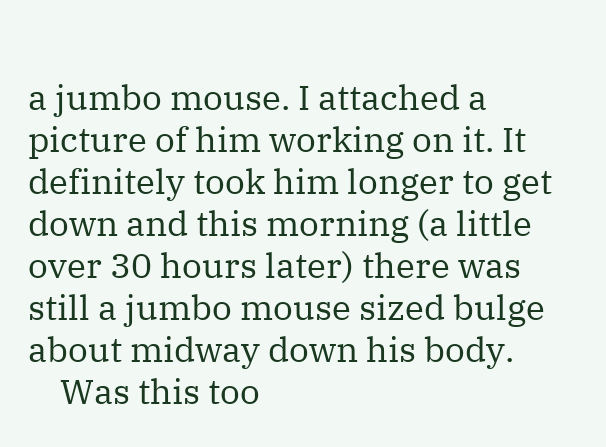a jumbo mouse. I attached a picture of him working on it. It definitely took him longer to get down and this morning (a little over 30 hours later) there was still a jumbo mouse sized bulge about midway down his body.
    Was this too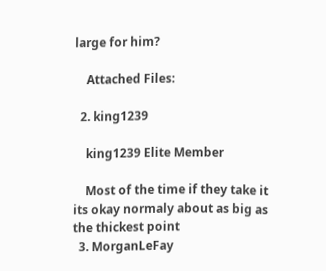large for him?

    Attached Files:

  2. king1239

    king1239 Elite Member

    Most of the time if they take it its okay normaly about as big as the thickest point
  3. MorganLeFay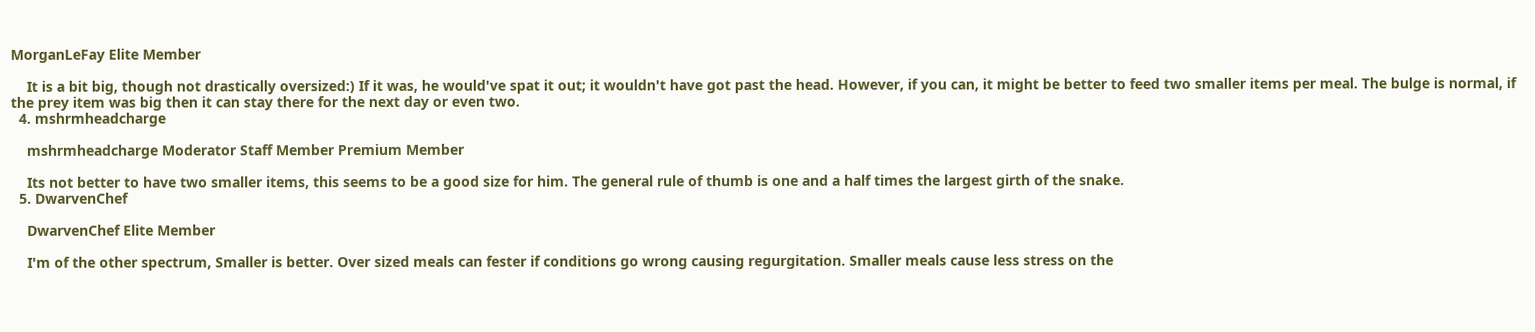MorganLeFay Elite Member

    It is a bit big, though not drastically oversized:) If it was, he would've spat it out; it wouldn't have got past the head. However, if you can, it might be better to feed two smaller items per meal. The bulge is normal, if the prey item was big then it can stay there for the next day or even two.
  4. mshrmheadcharge

    mshrmheadcharge Moderator Staff Member Premium Member

    Its not better to have two smaller items, this seems to be a good size for him. The general rule of thumb is one and a half times the largest girth of the snake.
  5. DwarvenChef

    DwarvenChef Elite Member

    I'm of the other spectrum, Smaller is better. Over sized meals can fester if conditions go wrong causing regurgitation. Smaller meals cause less stress on the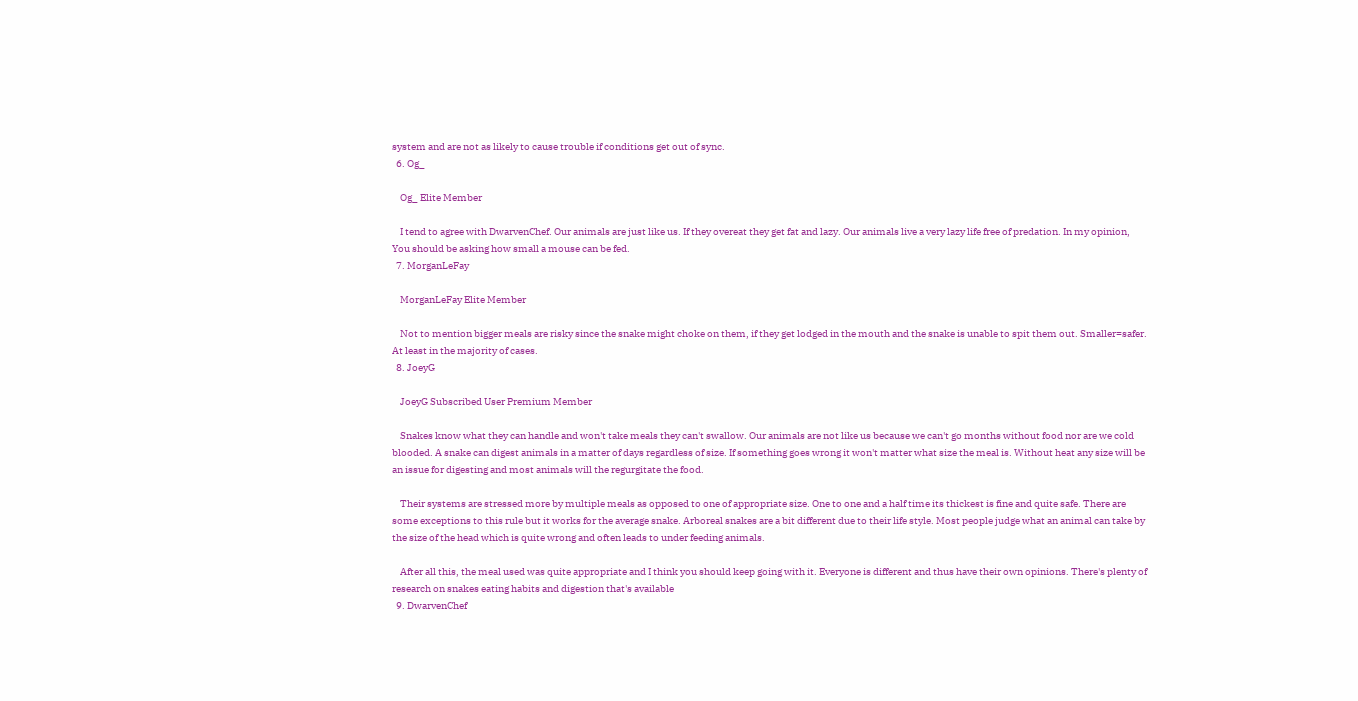system and are not as likely to cause trouble if conditions get out of sync.
  6. Og_

    Og_ Elite Member

    I tend to agree with DwarvenChef. Our animals are just like us. If they overeat they get fat and lazy. Our animals live a very lazy life free of predation. In my opinion, You should be asking how small a mouse can be fed.
  7. MorganLeFay

    MorganLeFay Elite Member

    Not to mention bigger meals are risky since the snake might choke on them, if they get lodged in the mouth and the snake is unable to spit them out. Smaller=safer. At least in the majority of cases.
  8. JoeyG

    JoeyG Subscribed User Premium Member

    Snakes know what they can handle and won't take meals they can't swallow. Our animals are not like us because we can't go months without food nor are we cold blooded. A snake can digest animals in a matter of days regardless of size. If something goes wrong it won't matter what size the meal is. Without heat any size will be an issue for digesting and most animals will the regurgitate the food.

    Their systems are stressed more by multiple meals as opposed to one of appropriate size. One to one and a half time its thickest is fine and quite safe. There are some exceptions to this rule but it works for the average snake. Arboreal snakes are a bit different due to their life style. Most people judge what an animal can take by the size of the head which is quite wrong and often leads to under feeding animals.

    After all this, the meal used was quite appropriate and I think you should keep going with it. Everyone is different and thus have their own opinions. There's plenty of research on snakes eating habits and digestion that's available
  9. DwarvenChef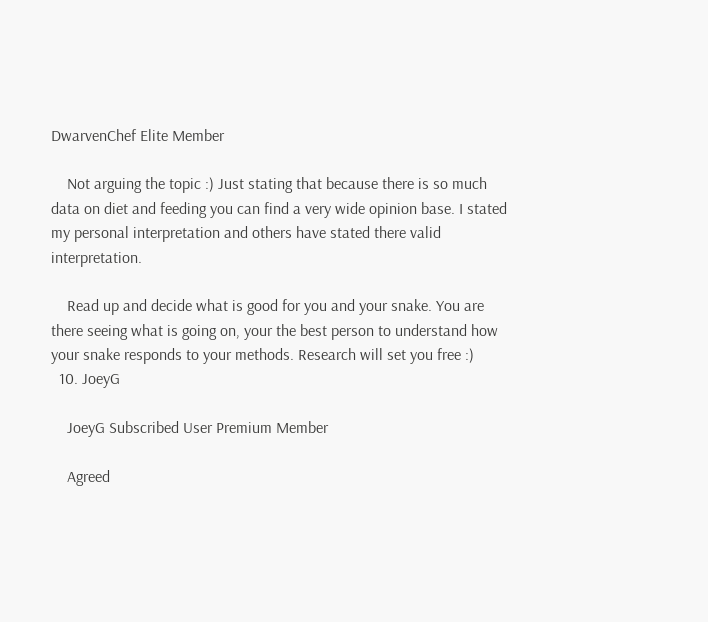DwarvenChef Elite Member

    Not arguing the topic :) Just stating that because there is so much data on diet and feeding you can find a very wide opinion base. I stated my personal interpretation and others have stated there valid interpretation.

    Read up and decide what is good for you and your snake. You are there seeing what is going on, your the best person to understand how your snake responds to your methods. Research will set you free :)
  10. JoeyG

    JoeyG Subscribed User Premium Member

    Agreed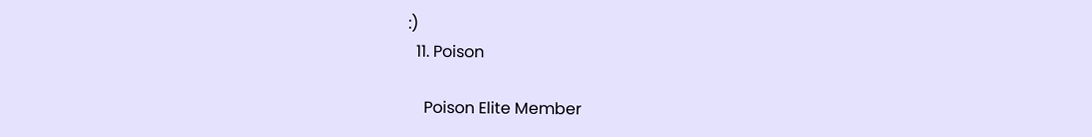:)
  11. Poison

    Poison Elite Member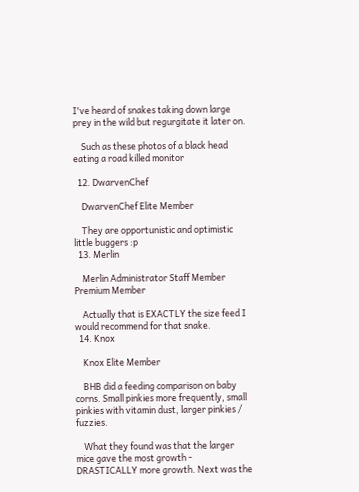I've heard of snakes taking down large prey in the wild but regurgitate it later on.

    Such as these photos of a black head eating a road killed monitor

  12. DwarvenChef

    DwarvenChef Elite Member

    They are opportunistic and optimistic little buggers :p
  13. Merlin

    Merlin Administrator Staff Member Premium Member

    Actually that is EXACTLY the size feed I would recommend for that snake.
  14. Knox

    Knox Elite Member

    BHB did a feeding comparison on baby corns. Small pinkies more frequently, small pinkies with vitamin dust, larger pinkies / fuzzies.

    What they found was that the larger mice gave the most growth - DRASTICALLY more growth. Next was the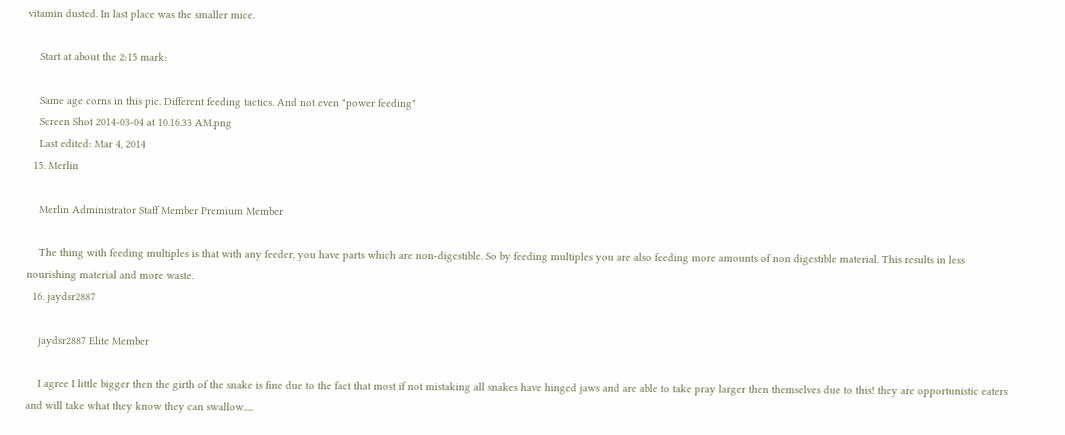vitamin dusted. In last place was the smaller mice.

    Start at about the 2:15 mark:

    Same age corns in this pic. Different feeding tactics. And not even "power feeding"
    Screen Shot 2014-03-04 at 10.16.33 AM.png
    Last edited: Mar 4, 2014
  15. Merlin

    Merlin Administrator Staff Member Premium Member

    The thing with feeding multiples is that with any feeder, you have parts which are non-digestible. So by feeding multiples you are also feeding more amounts of non digestible material. This results in less nourishing material and more waste.
  16. jaydsr2887

    jaydsr2887 Elite Member

    I agree I little bigger then the girth of the snake is fine due to the fact that most if not mistaking all snakes have hinged jaws and are able to take pray larger then themselves due to this! they are opportunistic eaters and will take what they know they can swallow.....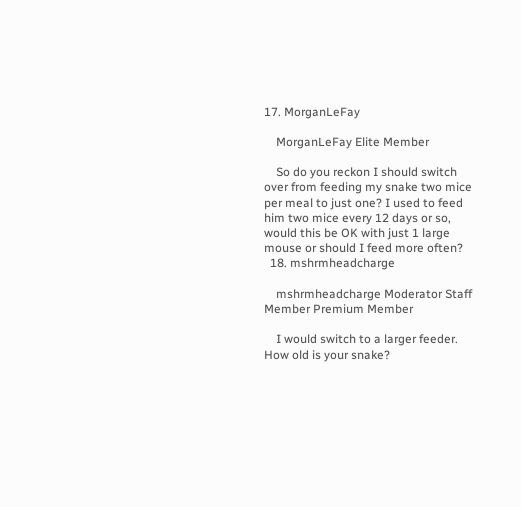17. MorganLeFay

    MorganLeFay Elite Member

    So do you reckon I should switch over from feeding my snake two mice per meal to just one? I used to feed him two mice every 12 days or so, would this be OK with just 1 large mouse or should I feed more often?
  18. mshrmheadcharge

    mshrmheadcharge Moderator Staff Member Premium Member

    I would switch to a larger feeder. How old is your snake?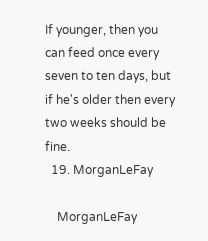If younger, then you can feed once every seven to ten days, but if he's older then every two weeks should be fine.
  19. MorganLeFay

    MorganLeFay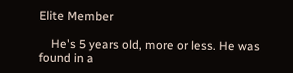Elite Member

    He's 5 years old, more or less. He was found in a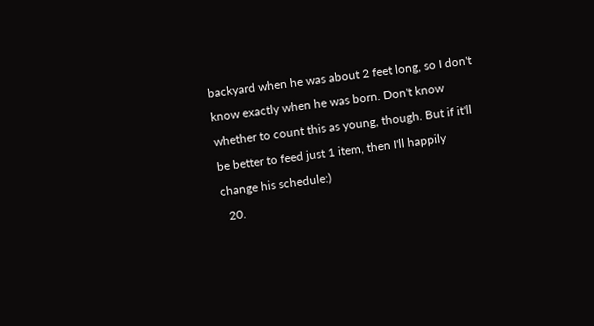backyard when he was about 2 feet long, so I don't know exactly when he was born. Don't know whether to count this as young, though. But if it'll be better to feed just 1 item, then I'll happily change his schedule:)
  20.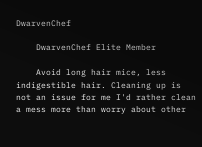DwarvenChef

    DwarvenChef Elite Member

    Avoid long hair mice, less indigestible hair. Cleaning up is not an issue for me I'd rather clean a mess more than worry about other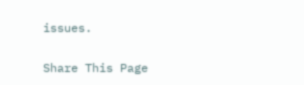issues.

Share This Page